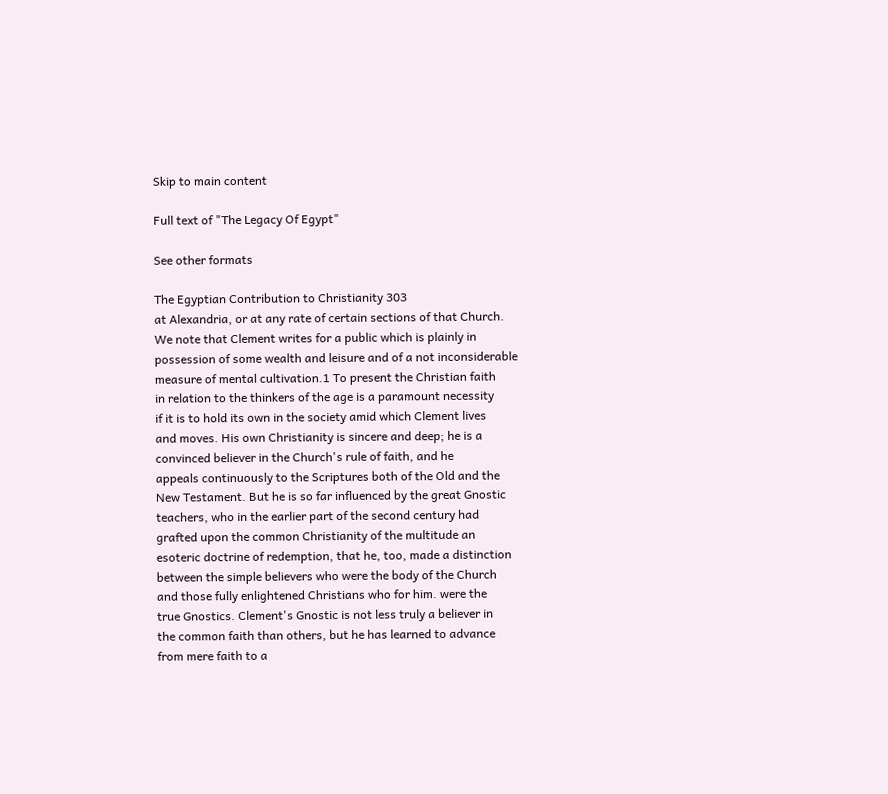Skip to main content

Full text of "The Legacy Of Egypt"

See other formats

The Egyptian Contribution to Christianity 303
at Alexandria, or at any rate of certain sections of that Church.
We note that Clement writes for a public which is plainly in
possession of some wealth and leisure and of a not inconsiderable
measure of mental cultivation.1 To present the Christian faith
in relation to the thinkers of the age is a paramount necessity
if it is to hold its own in the society amid which Clement lives
and moves. His own Christianity is sincere and deep; he is a
convinced believer in the Church's rule of faith, and he
appeals continuously to the Scriptures both of the Old and the
New Testament. But he is so far influenced by the great Gnostic
teachers, who in the earlier part of the second century had
grafted upon the common Christianity of the multitude an
esoteric doctrine of redemption, that he, too, made a distinction
between the simple believers who were the body of the Church
and those fully enlightened Christians who for him. were the
true Gnostics. Clement's Gnostic is not less truly a believer in
the common faith than others, but he has learned to advance
from mere faith to a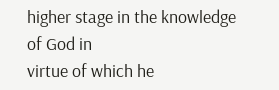higher stage in the knowledge of God in
virtue of which he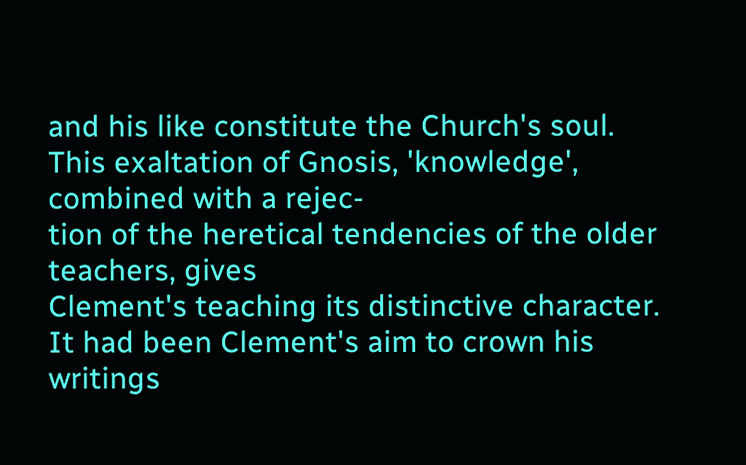and his like constitute the Church's soul.
This exaltation of Gnosis, 'knowledge', combined with a rejec-
tion of the heretical tendencies of the older teachers, gives
Clement's teaching its distinctive character.
It had been Clement's aim to crown his writings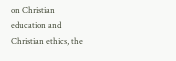on Christian
education and Christian ethics, the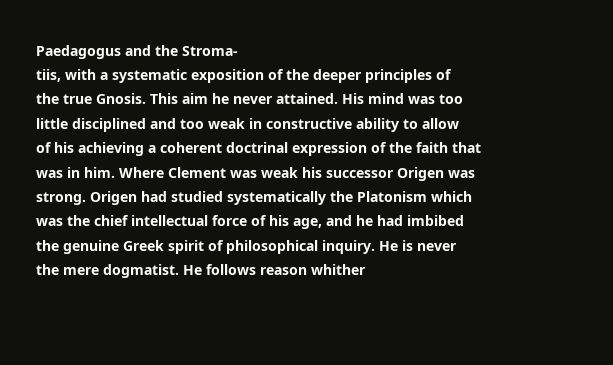Paedagogus and the Stroma-
tiis, with a systematic exposition of the deeper principles of
the true Gnosis. This aim he never attained. His mind was too
little disciplined and too weak in constructive ability to allow
of his achieving a coherent doctrinal expression of the faith that
was in him. Where Clement was weak his successor Origen was
strong. Origen had studied systematically the Platonism which
was the chief intellectual force of his age, and he had imbibed
the genuine Greek spirit of philosophical inquiry. He is never
the mere dogmatist. He follows reason whither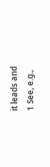it leads and
1 See, e.g.,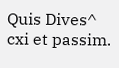Quis Dives^ cxi et passim.